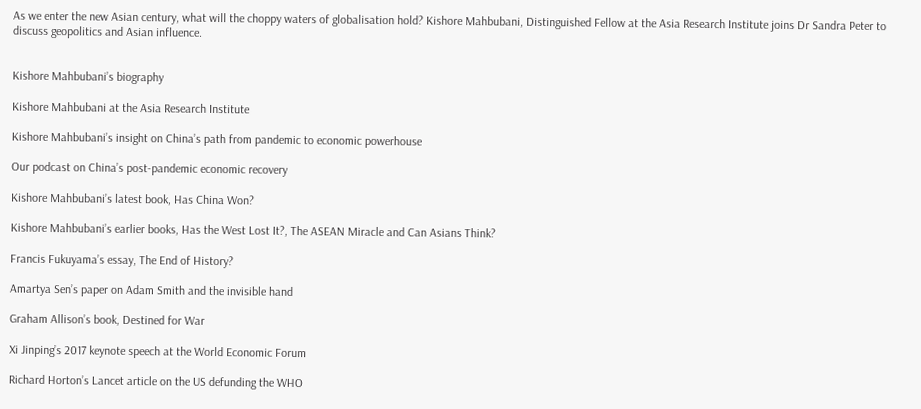As we enter the new Asian century, what will the choppy waters of globalisation hold? Kishore Mahbubani, Distinguished Fellow at the Asia Research Institute joins Dr Sandra Peter to discuss geopolitics and Asian influence.


Kishore Mahbubani’s biography

Kishore Mahbubani at the Asia Research Institute

Kishore Mahbubani’s insight on China’s path from pandemic to economic powerhouse

Our podcast on China’s post-pandemic economic recovery

Kishore Mahbubani’s latest book, Has China Won?

Kishore Mahbubani’s earlier books, Has the West Lost It?, The ASEAN Miracle and Can Asians Think?

Francis Fukuyama’s essay, The End of History?

Amartya Sen’s paper on Adam Smith and the invisible hand

Graham Allison’s book, Destined for War

Xi Jinping’s 2017 keynote speech at the World Economic Forum

Richard Horton’s Lancet article on the US defunding the WHO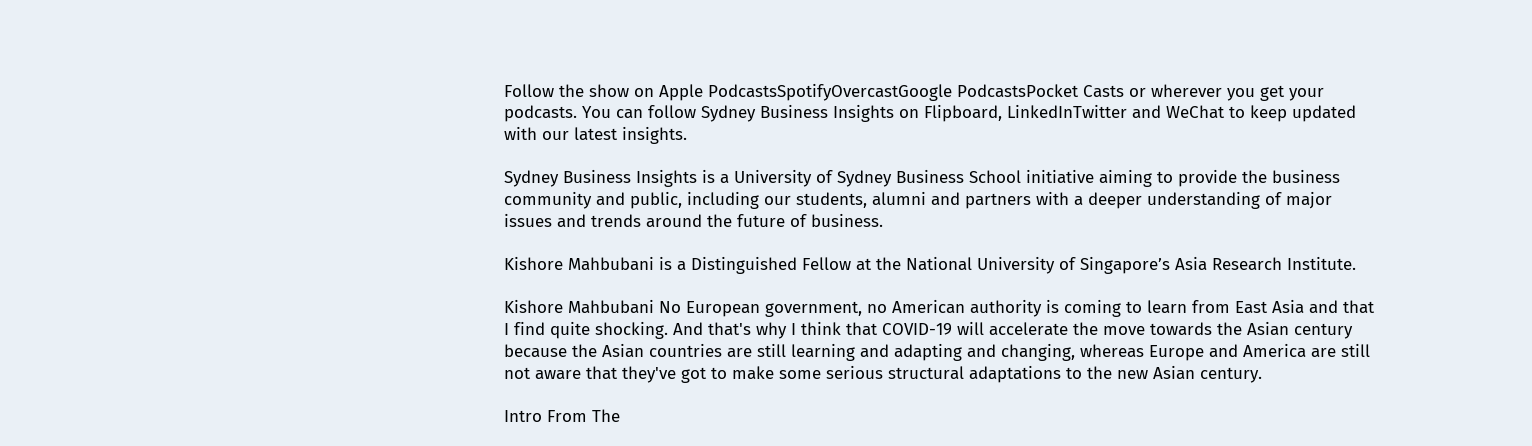Follow the show on Apple PodcastsSpotifyOvercastGoogle PodcastsPocket Casts or wherever you get your podcasts. You can follow Sydney Business Insights on Flipboard, LinkedInTwitter and WeChat to keep updated with our latest insights.

Sydney Business Insights is a University of Sydney Business School initiative aiming to provide the business community and public, including our students, alumni and partners with a deeper understanding of major issues and trends around the future of business.

Kishore Mahbubani is a Distinguished Fellow at the National University of Singapore’s Asia Research Institute.

Kishore Mahbubani No European government, no American authority is coming to learn from East Asia and that I find quite shocking. And that's why I think that COVID-19 will accelerate the move towards the Asian century because the Asian countries are still learning and adapting and changing, whereas Europe and America are still not aware that they've got to make some serious structural adaptations to the new Asian century.

Intro From The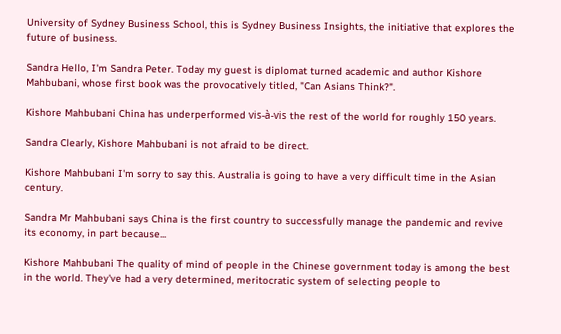University of Sydney Business School, this is Sydney Business Insights, the initiative that explores the future of business.

Sandra Hello, I'm Sandra Peter. Today my guest is diplomat turned academic and author Kishore Mahbubani, whose first book was the provocatively titled, "Can Asians Think?".

Kishore Mahbubani China has underperformed vis-à-vis the rest of the world for roughly 150 years.

Sandra Clearly, Kishore Mahbubani is not afraid to be direct.

Kishore Mahbubani I'm sorry to say this. Australia is going to have a very difficult time in the Asian century.

Sandra Mr Mahbubani says China is the first country to successfully manage the pandemic and revive its economy, in part because...

Kishore Mahbubani The quality of mind of people in the Chinese government today is among the best in the world. They've had a very determined, meritocratic system of selecting people to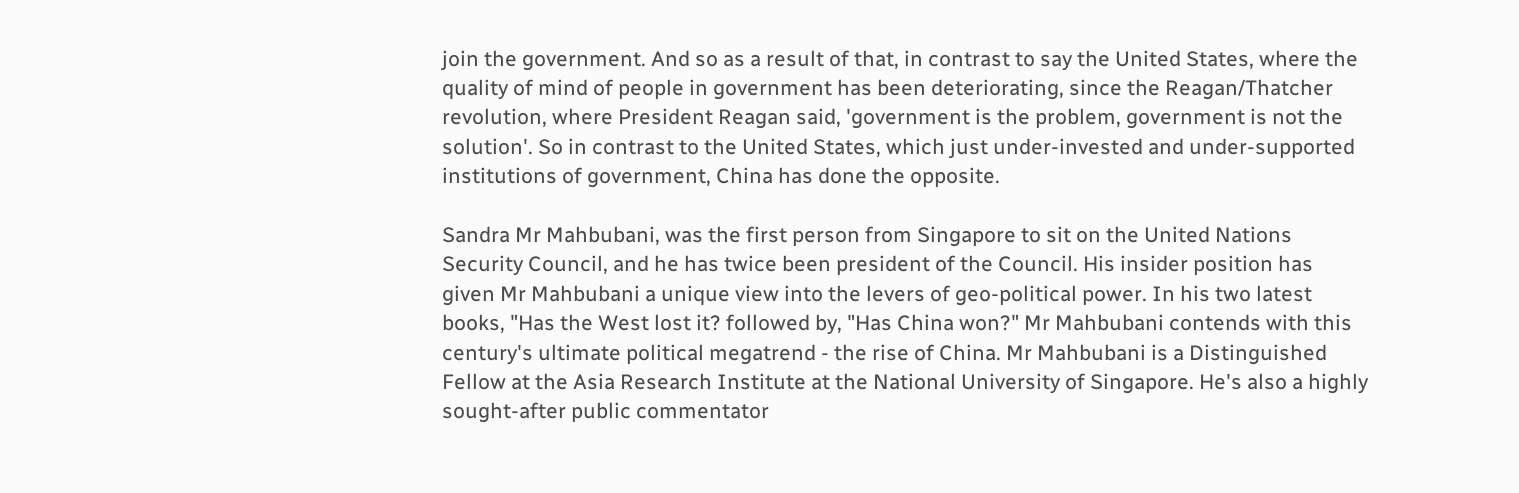join the government. And so as a result of that, in contrast to say the United States, where the quality of mind of people in government has been deteriorating, since the Reagan/Thatcher revolution, where President Reagan said, 'government is the problem, government is not the solution'. So in contrast to the United States, which just under-invested and under-supported institutions of government, China has done the opposite.

Sandra Mr Mahbubani, was the first person from Singapore to sit on the United Nations Security Council, and he has twice been president of the Council. His insider position has given Mr Mahbubani a unique view into the levers of geo-political power. In his two latest books, "Has the West lost it? followed by, "Has China won?" Mr Mahbubani contends with this century's ultimate political megatrend - the rise of China. Mr Mahbubani is a Distinguished Fellow at the Asia Research Institute at the National University of Singapore. He's also a highly sought-after public commentator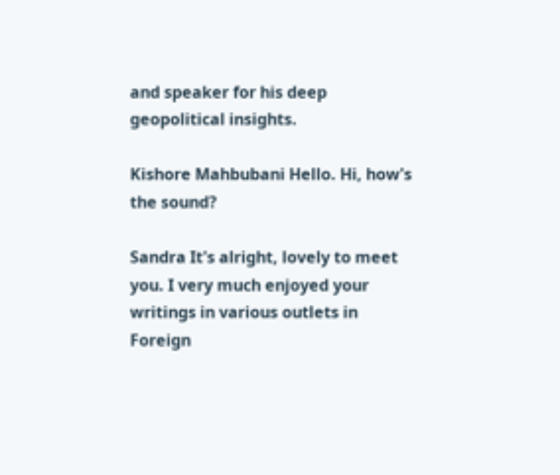and speaker for his deep geopolitical insights.

Kishore Mahbubani Hello. Hi, how's the sound?

Sandra It's alright, lovely to meet you. I very much enjoyed your writings in various outlets in Foreign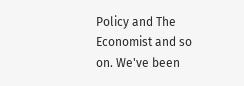Policy and The Economist and so on. We've been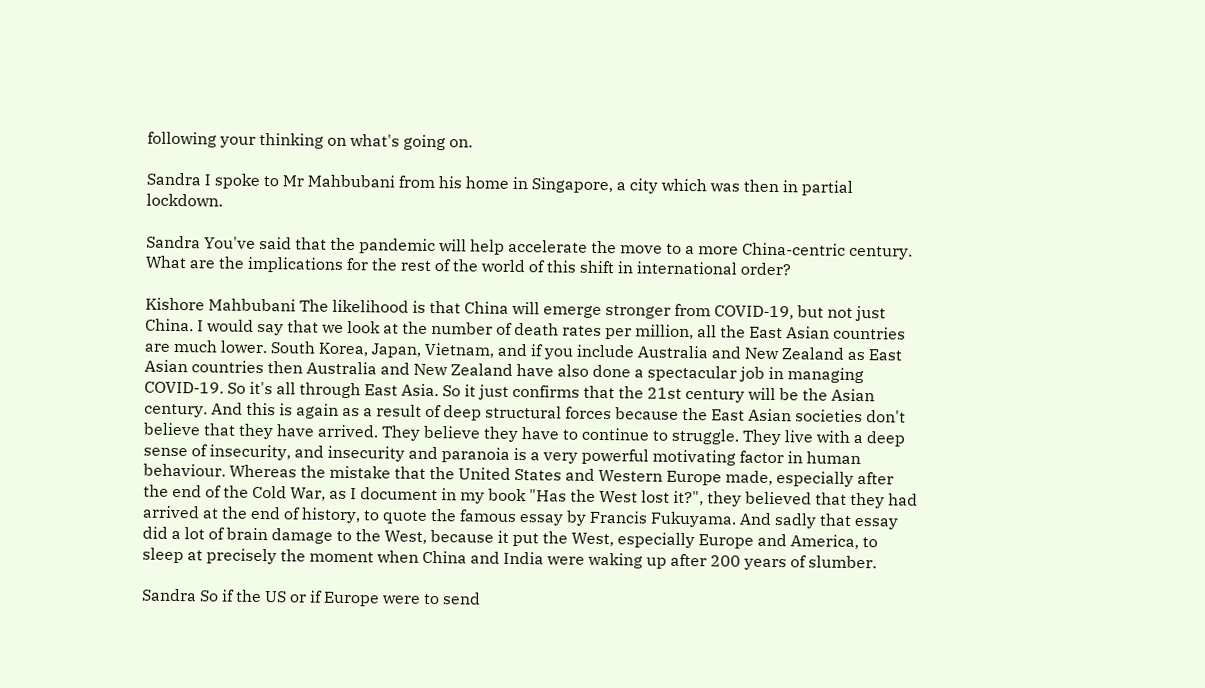following your thinking on what's going on.

Sandra I spoke to Mr Mahbubani from his home in Singapore, a city which was then in partial lockdown.

Sandra You've said that the pandemic will help accelerate the move to a more China-centric century. What are the implications for the rest of the world of this shift in international order?

Kishore Mahbubani The likelihood is that China will emerge stronger from COVID-19, but not just China. I would say that we look at the number of death rates per million, all the East Asian countries are much lower. South Korea, Japan, Vietnam, and if you include Australia and New Zealand as East Asian countries then Australia and New Zealand have also done a spectacular job in managing COVID-19. So it's all through East Asia. So it just confirms that the 21st century will be the Asian century. And this is again as a result of deep structural forces because the East Asian societies don't believe that they have arrived. They believe they have to continue to struggle. They live with a deep sense of insecurity, and insecurity and paranoia is a very powerful motivating factor in human behaviour. Whereas the mistake that the United States and Western Europe made, especially after the end of the Cold War, as I document in my book "Has the West lost it?", they believed that they had arrived at the end of history, to quote the famous essay by Francis Fukuyama. And sadly that essay did a lot of brain damage to the West, because it put the West, especially Europe and America, to sleep at precisely the moment when China and India were waking up after 200 years of slumber.

Sandra So if the US or if Europe were to send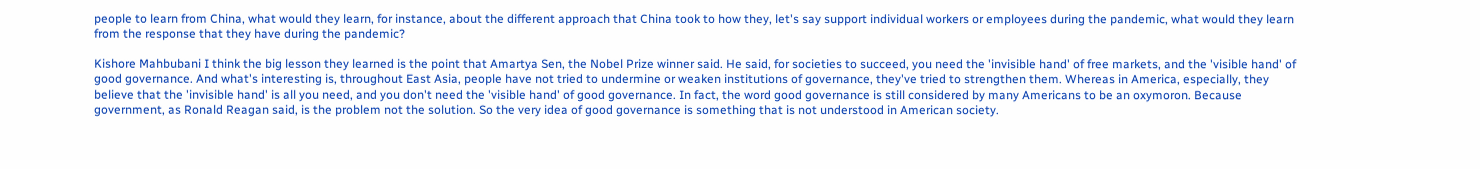people to learn from China, what would they learn, for instance, about the different approach that China took to how they, let's say support individual workers or employees during the pandemic, what would they learn from the response that they have during the pandemic?

Kishore Mahbubani I think the big lesson they learned is the point that Amartya Sen, the Nobel Prize winner said. He said, for societies to succeed, you need the 'invisible hand' of free markets, and the 'visible hand' of good governance. And what's interesting is, throughout East Asia, people have not tried to undermine or weaken institutions of governance, they've tried to strengthen them. Whereas in America, especially, they believe that the 'invisible hand' is all you need, and you don't need the 'visible hand' of good governance. In fact, the word good governance is still considered by many Americans to be an oxymoron. Because government, as Ronald Reagan said, is the problem not the solution. So the very idea of good governance is something that is not understood in American society.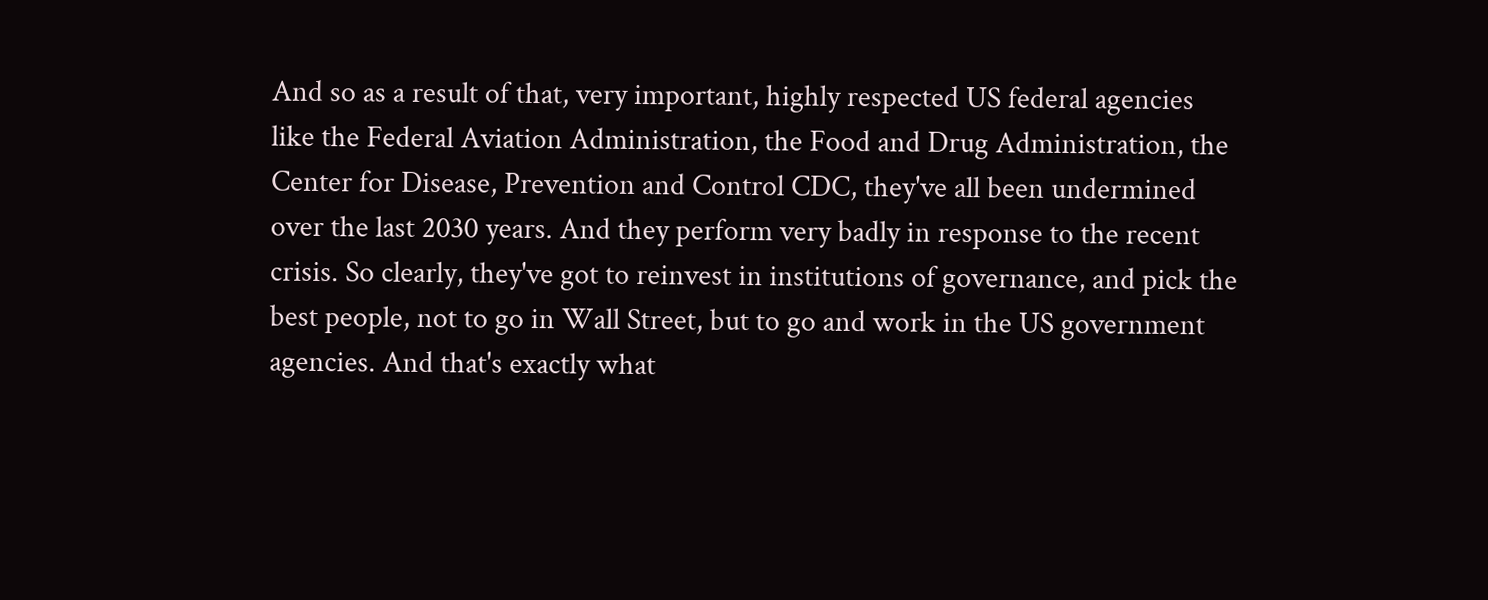And so as a result of that, very important, highly respected US federal agencies like the Federal Aviation Administration, the Food and Drug Administration, the Center for Disease, Prevention and Control CDC, they've all been undermined over the last 2030 years. And they perform very badly in response to the recent crisis. So clearly, they've got to reinvest in institutions of governance, and pick the best people, not to go in Wall Street, but to go and work in the US government agencies. And that's exactly what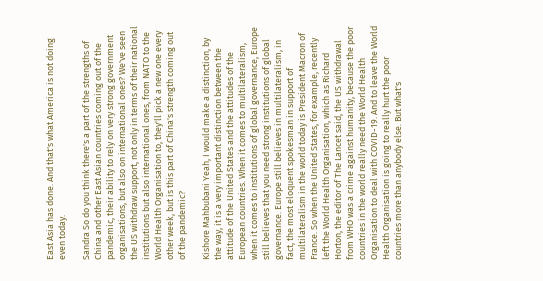East Asia has done. And that's what America is not doing even today.

Sandra So do you think there's a part of the strengths of China and other East Asian countries coming out of the pandemic, their ability to rely on very strong government organisations, but also on international ones? We've seen the US withdraw support, not only in terms of their national institutions but also international ones, from NATO to the World Health Organisation to, they'll pick a new one every other week, but is this part of China's strength coming out of the pandemic?

Kishore Mahbubani Yeah, I would make a distinction, by the way, it is a very important distinction between the attitude of the United States and the attitudes of the European countries. When it comes to multilateralism, when it comes to institutions of global governance, Europe still believes that you need strong institutions of global governance. Europe still believes in multilateralism, in fact, the most eloquent spokesman in support of multilateralism in the world today is President Macron of France. So when the United States, for example, recently left the World Health Organisation, which as Richard Horton, the editor of The Lancet said, the US withdrawal from WHO was a crime against humanity, because the poor countries in the world really need the World Health Organisation to deal with COVID-19. And to leave the World Health Organisation is going to really hurt the poor countries more than anybody else. But what's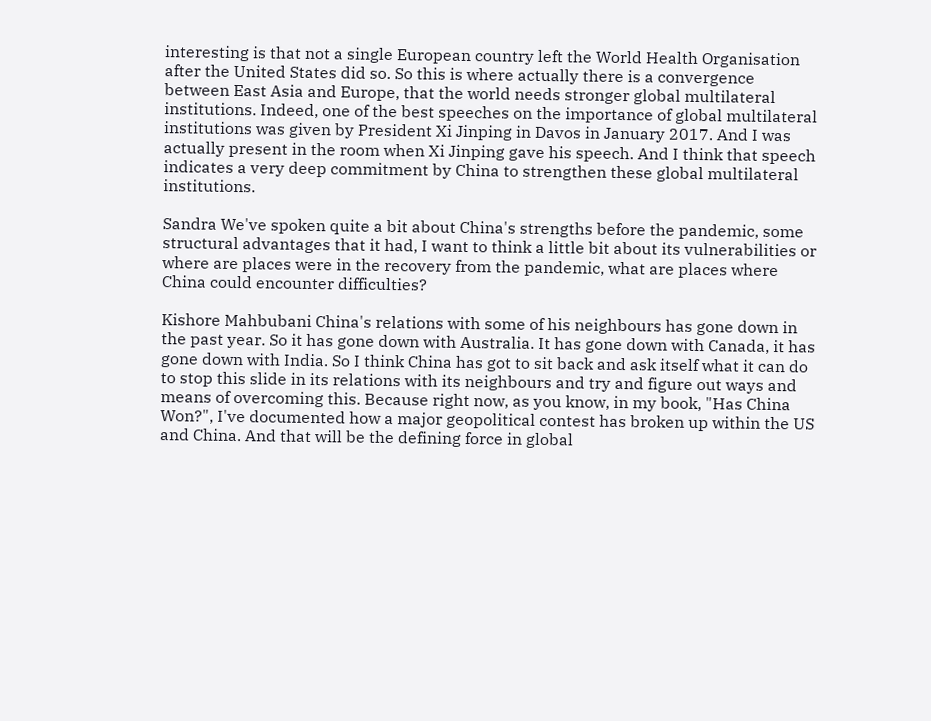interesting is that not a single European country left the World Health Organisation after the United States did so. So this is where actually there is a convergence between East Asia and Europe, that the world needs stronger global multilateral institutions. Indeed, one of the best speeches on the importance of global multilateral institutions was given by President Xi Jinping in Davos in January 2017. And I was actually present in the room when Xi Jinping gave his speech. And I think that speech indicates a very deep commitment by China to strengthen these global multilateral institutions.

Sandra We've spoken quite a bit about China's strengths before the pandemic, some structural advantages that it had, I want to think a little bit about its vulnerabilities or where are places were in the recovery from the pandemic, what are places where China could encounter difficulties?

Kishore Mahbubani China's relations with some of his neighbours has gone down in the past year. So it has gone down with Australia. It has gone down with Canada, it has gone down with India. So I think China has got to sit back and ask itself what it can do to stop this slide in its relations with its neighbours and try and figure out ways and means of overcoming this. Because right now, as you know, in my book, "Has China Won?", I've documented how a major geopolitical contest has broken up within the US and China. And that will be the defining force in global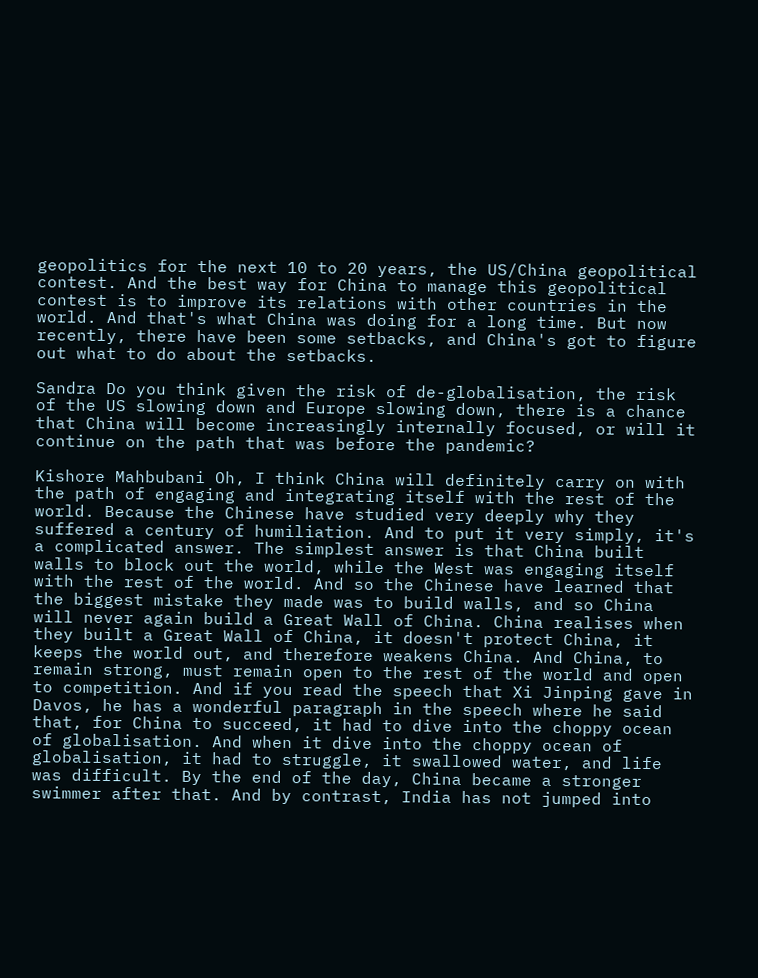geopolitics for the next 10 to 20 years, the US/China geopolitical contest. And the best way for China to manage this geopolitical contest is to improve its relations with other countries in the world. And that's what China was doing for a long time. But now recently, there have been some setbacks, and China's got to figure out what to do about the setbacks.

Sandra Do you think given the risk of de-globalisation, the risk of the US slowing down and Europe slowing down, there is a chance that China will become increasingly internally focused, or will it continue on the path that was before the pandemic?

Kishore Mahbubani Oh, I think China will definitely carry on with the path of engaging and integrating itself with the rest of the world. Because the Chinese have studied very deeply why they suffered a century of humiliation. And to put it very simply, it's a complicated answer. The simplest answer is that China built walls to block out the world, while the West was engaging itself with the rest of the world. And so the Chinese have learned that the biggest mistake they made was to build walls, and so China will never again build a Great Wall of China. China realises when they built a Great Wall of China, it doesn't protect China, it keeps the world out, and therefore weakens China. And China, to remain strong, must remain open to the rest of the world and open to competition. And if you read the speech that Xi Jinping gave in Davos, he has a wonderful paragraph in the speech where he said that, for China to succeed, it had to dive into the choppy ocean of globalisation. And when it dive into the choppy ocean of globalisation, it had to struggle, it swallowed water, and life was difficult. By the end of the day, China became a stronger swimmer after that. And by contrast, India has not jumped into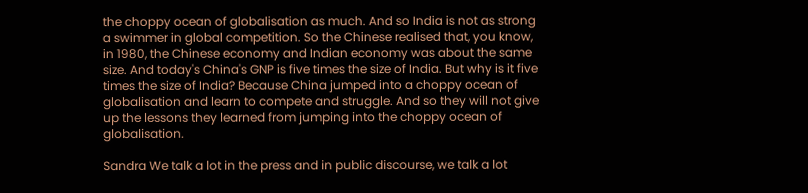the choppy ocean of globalisation as much. And so India is not as strong a swimmer in global competition. So the Chinese realised that, you know, in 1980, the Chinese economy and Indian economy was about the same size. And today's China's GNP is five times the size of India. But why is it five times the size of India? Because China jumped into a choppy ocean of globalisation and learn to compete and struggle. And so they will not give up the lessons they learned from jumping into the choppy ocean of globalisation.

Sandra We talk a lot in the press and in public discourse, we talk a lot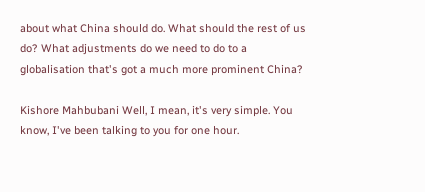about what China should do. What should the rest of us do? What adjustments do we need to do to a globalisation that's got a much more prominent China?

Kishore Mahbubani Well, I mean, it's very simple. You know, I've been talking to you for one hour.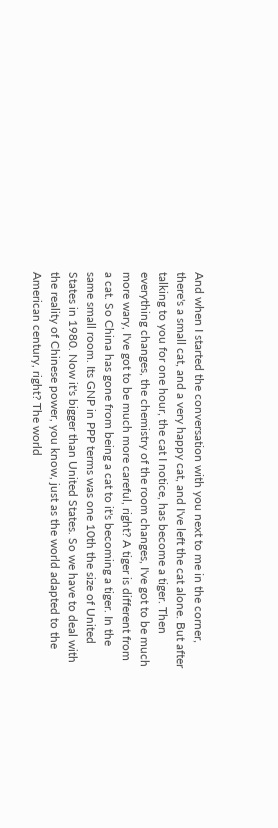And when I started the conversation with you next to me in the corner, there's a small cat, and a very happy cat, and I've left the cat alone. But after talking to you for one hour, the cat I notice, has become a tiger. Then everything changes, the chemistry of the room changes, I've got to be much more wary, I've got to be much more careful, right? A tiger is different from a cat. So China has gone from being a cat to it's becoming a tiger. In the same small room. Its GNP in PPP terms was one 10th the size of United States in 1980. Now it's bigger than United States. So we have to deal with the reality of Chinese power, you know, just as the world adapted to the American century, right? The world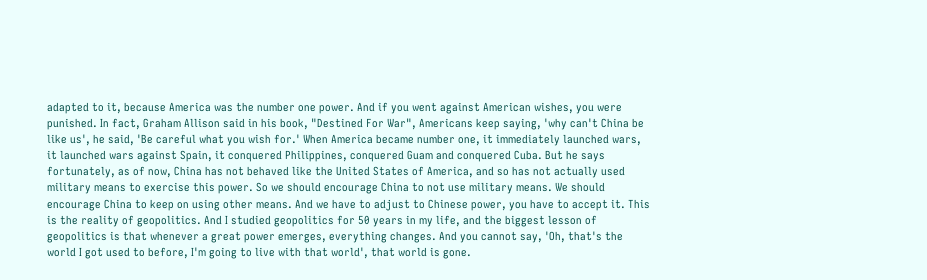adapted to it, because America was the number one power. And if you went against American wishes, you were punished. In fact, Graham Allison said in his book, "Destined For War", Americans keep saying, 'why can't China be like us', he said, 'Be careful what you wish for.' When America became number one, it immediately launched wars, it launched wars against Spain, it conquered Philippines, conquered Guam and conquered Cuba. But he says fortunately, as of now, China has not behaved like the United States of America, and so has not actually used military means to exercise this power. So we should encourage China to not use military means. We should encourage China to keep on using other means. And we have to adjust to Chinese power, you have to accept it. This is the reality of geopolitics. And I studied geopolitics for 50 years in my life, and the biggest lesson of geopolitics is that whenever a great power emerges, everything changes. And you cannot say, 'Oh, that's the world I got used to before, I'm going to live with that world', that world is gone.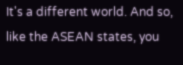It's a different world. And so, like the ASEAN states, you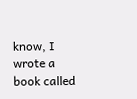know, I wrote a book called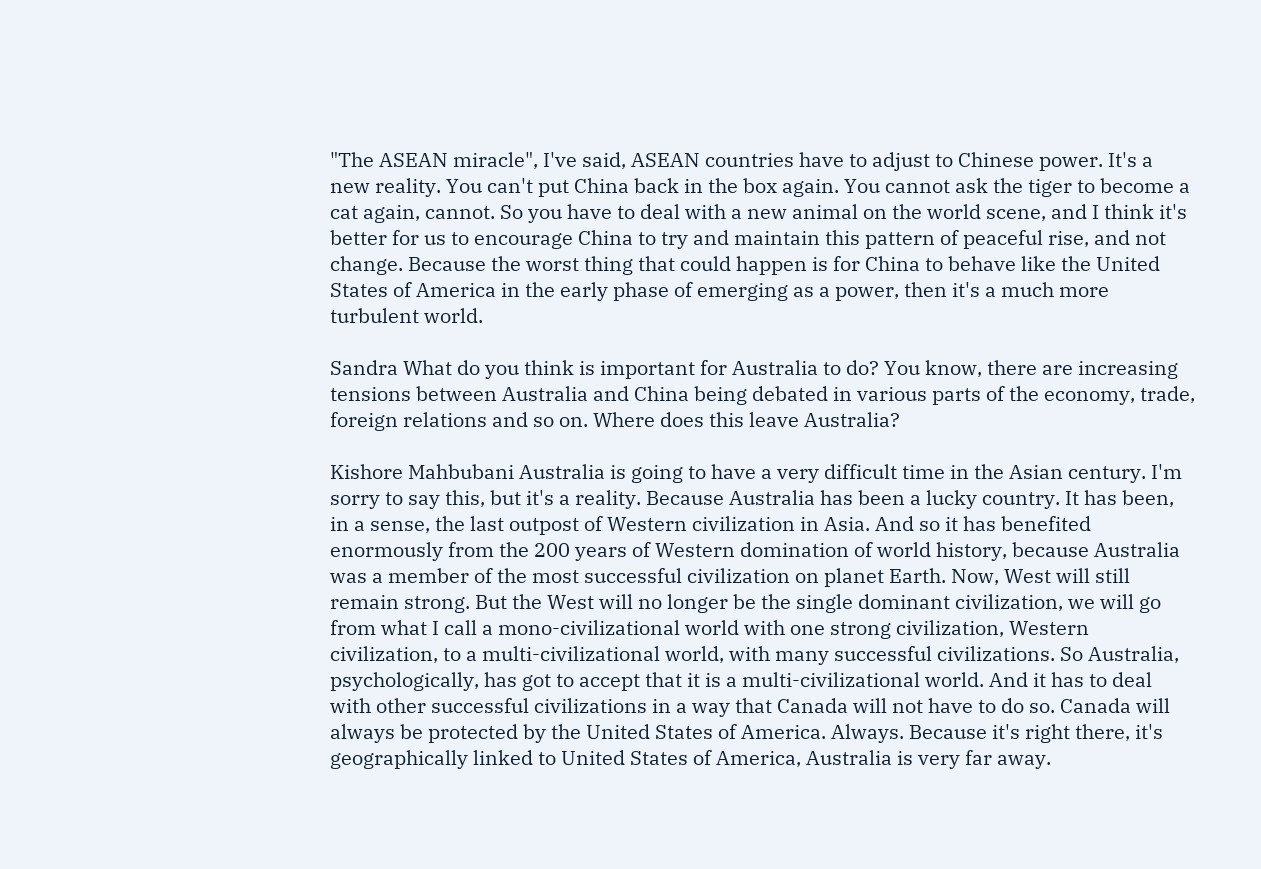"The ASEAN miracle", I've said, ASEAN countries have to adjust to Chinese power. It's a new reality. You can't put China back in the box again. You cannot ask the tiger to become a cat again, cannot. So you have to deal with a new animal on the world scene, and I think it's better for us to encourage China to try and maintain this pattern of peaceful rise, and not change. Because the worst thing that could happen is for China to behave like the United States of America in the early phase of emerging as a power, then it's a much more turbulent world.

Sandra What do you think is important for Australia to do? You know, there are increasing tensions between Australia and China being debated in various parts of the economy, trade, foreign relations and so on. Where does this leave Australia?

Kishore Mahbubani Australia is going to have a very difficult time in the Asian century. I'm sorry to say this, but it's a reality. Because Australia has been a lucky country. It has been, in a sense, the last outpost of Western civilization in Asia. And so it has benefited enormously from the 200 years of Western domination of world history, because Australia was a member of the most successful civilization on planet Earth. Now, West will still remain strong. But the West will no longer be the single dominant civilization, we will go from what I call a mono-civilizational world with one strong civilization, Western civilization, to a multi-civilizational world, with many successful civilizations. So Australia, psychologically, has got to accept that it is a multi-civilizational world. And it has to deal with other successful civilizations in a way that Canada will not have to do so. Canada will always be protected by the United States of America. Always. Because it's right there, it's geographically linked to United States of America, Australia is very far away.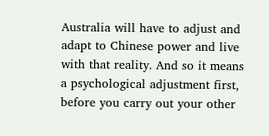Australia will have to adjust and adapt to Chinese power and live with that reality. And so it means a psychological adjustment first, before you carry out your other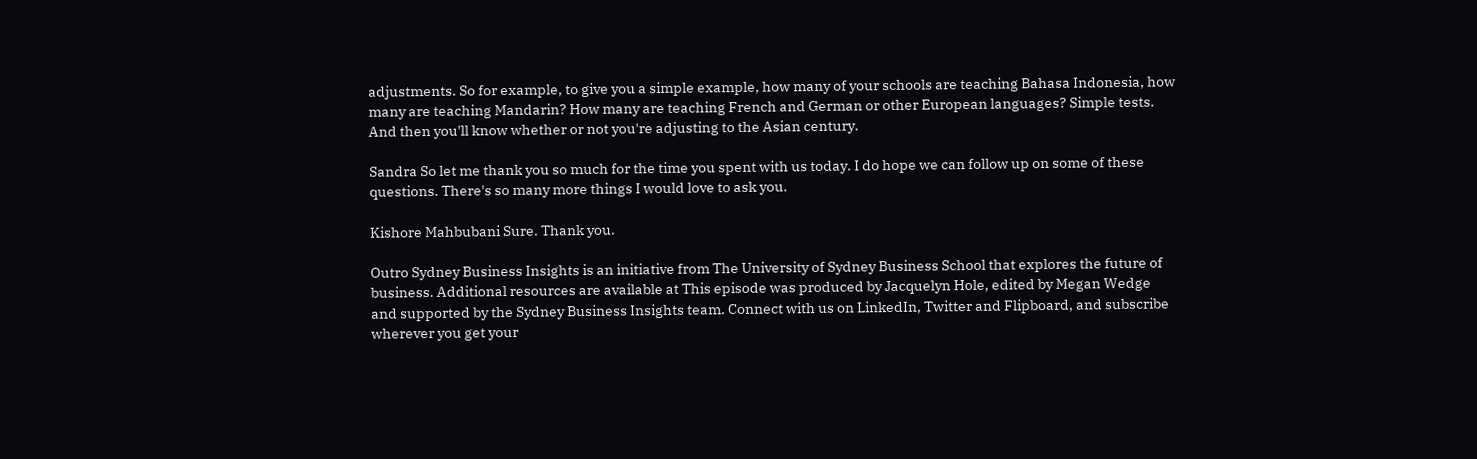adjustments. So for example, to give you a simple example, how many of your schools are teaching Bahasa Indonesia, how many are teaching Mandarin? How many are teaching French and German or other European languages? Simple tests. And then you'll know whether or not you're adjusting to the Asian century.

Sandra So let me thank you so much for the time you spent with us today. I do hope we can follow up on some of these questions. There's so many more things I would love to ask you.

Kishore Mahbubani Sure. Thank you.

Outro Sydney Business Insights is an initiative from The University of Sydney Business School that explores the future of business. Additional resources are available at This episode was produced by Jacquelyn Hole, edited by Megan Wedge and supported by the Sydney Business Insights team. Connect with us on LinkedIn, Twitter and Flipboard, and subscribe wherever you get your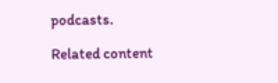podcasts.

Related content